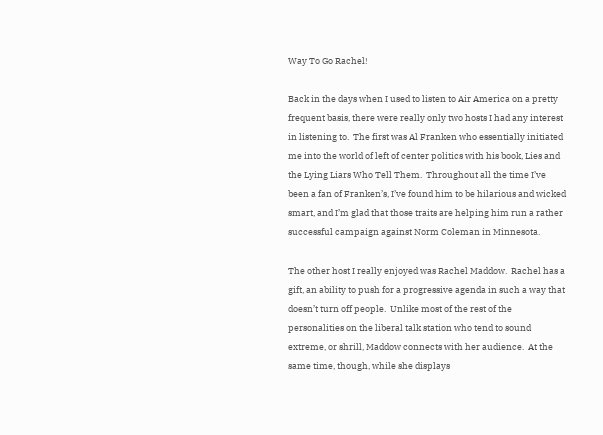Way To Go Rachel!

Back in the days when I used to listen to Air America on a pretty frequent basis, there were really only two hosts I had any interest in listening to.  The first was Al Franken who essentially initiated me into the world of left of center politics with his book, Lies and the Lying Liars Who Tell Them.  Throughout all the time I’ve been a fan of Franken’s, I’ve found him to be hilarious and wicked smart, and I’m glad that those traits are helping him run a rather successful campaign against Norm Coleman in Minnesota.

The other host I really enjoyed was Rachel Maddow.  Rachel has a gift, an ability to push for a progressive agenda in such a way that doesn’t turn off people.  Unlike most of the rest of the personalities on the liberal talk station who tend to sound extreme, or shrill, Maddow connects with her audience.  At the same time, though, while she displays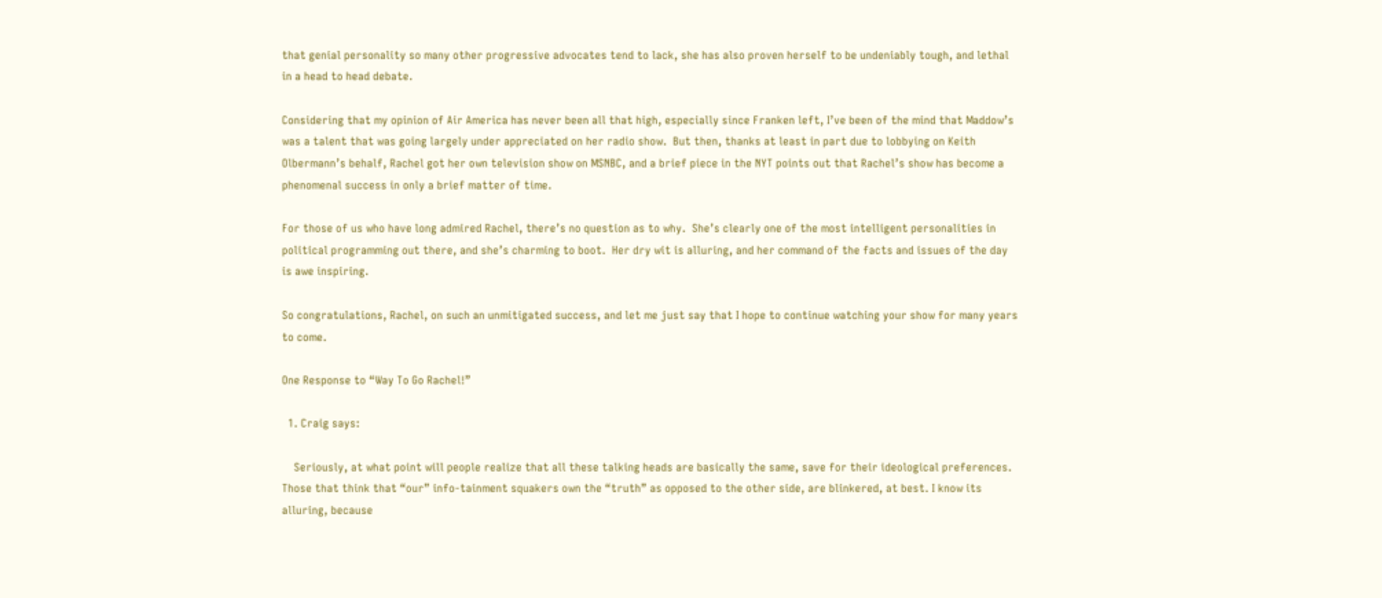that genial personality so many other progressive advocates tend to lack, she has also proven herself to be undeniably tough, and lethal in a head to head debate.

Considering that my opinion of Air America has never been all that high, especially since Franken left, I’ve been of the mind that Maddow’s was a talent that was going largely under appreciated on her radio show.  But then, thanks at least in part due to lobbying on Keith Olbermann’s behalf, Rachel got her own television show on MSNBC, and a brief piece in the NYT points out that Rachel’s show has become a phenomenal success in only a brief matter of time.

For those of us who have long admired Rachel, there’s no question as to why.  She’s clearly one of the most intelligent personalities in political programming out there, and she’s charming to boot.  Her dry wit is alluring, and her command of the facts and issues of the day is awe inspiring.

So congratulations, Rachel, on such an unmitigated success, and let me just say that I hope to continue watching your show for many years to come.

One Response to “Way To Go Rachel!”

  1. Craig says:

    Seriously, at what point will people realize that all these talking heads are basically the same, save for their ideological preferences. Those that think that “our” info-tainment squakers own the “truth” as opposed to the other side, are blinkered, at best. I know its alluring, because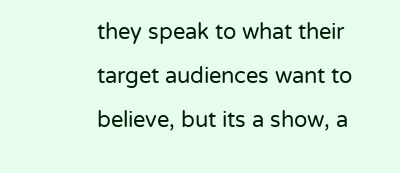they speak to what their target audiences want to believe, but its a show, a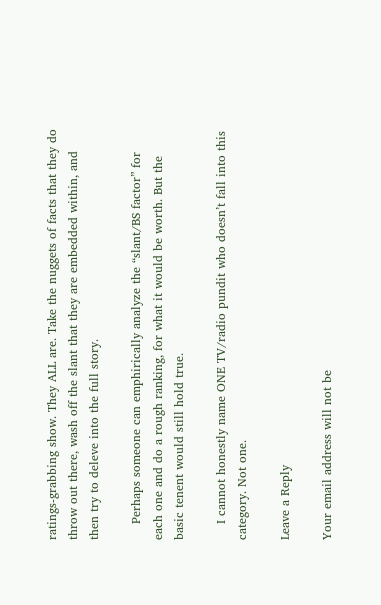ratings-grabbing show. They ALL are. Take the nuggets of facts that they do throw out there, wash off the slant that they are embedded within, and then try to deleve into the full story.

    Perhaps someone can emphirically analyze the “slant/BS factor” for each one and do a rough ranking, for what it would be worth. But the basic tenent would still hold true.

    I cannot honestly name ONE TV/radio pundit who doesn’t fall into this category. Not one.

Leave a Reply

Your email address will not be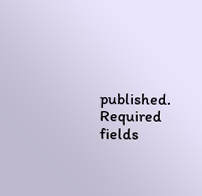published. Required fields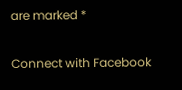are marked *

Connect with Facebook